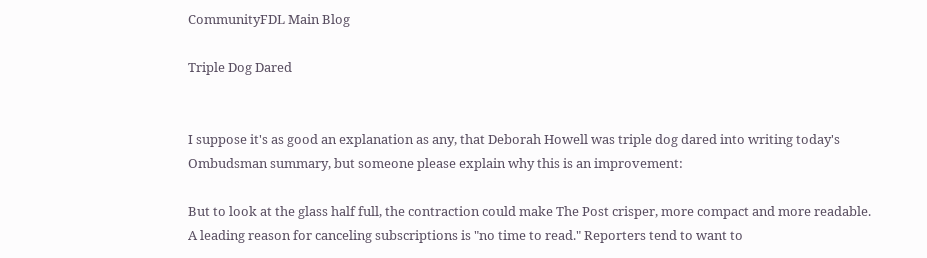CommunityFDL Main Blog

Triple Dog Dared


I suppose it's as good an explanation as any, that Deborah Howell was triple dog dared into writing today's Ombudsman summary, but someone please explain why this is an improvement:

But to look at the glass half full, the contraction could make The Post crisper, more compact and more readable. A leading reason for canceling subscriptions is "no time to read." Reporters tend to want to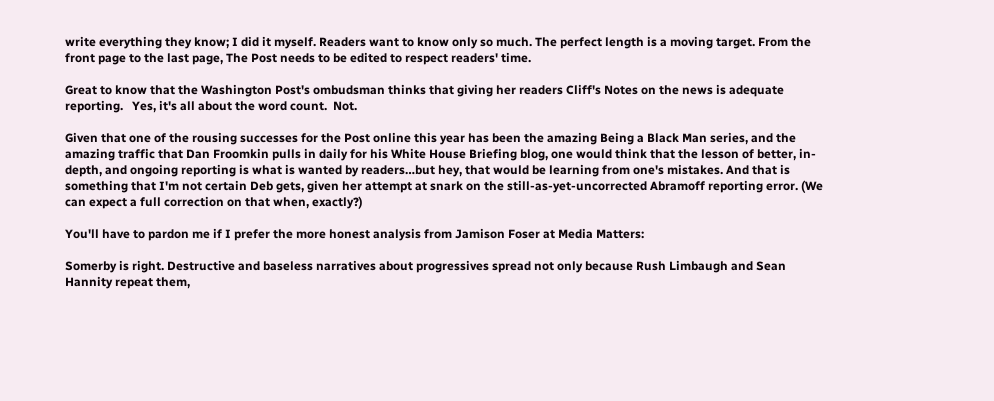write everything they know; I did it myself. Readers want to know only so much. The perfect length is a moving target. From the front page to the last page, The Post needs to be edited to respect readers' time.

Great to know that the Washington Post's ombudsman thinks that giving her readers Cliff's Notes on the news is adequate reporting.   Yes, it's all about the word count.  Not.

Given that one of the rousing successes for the Post online this year has been the amazing Being a Black Man series, and the amazing traffic that Dan Froomkin pulls in daily for his White House Briefing blog, one would think that the lesson of better, in-depth, and ongoing reporting is what is wanted by readers…but hey, that would be learning from one's mistakes. And that is something that I'm not certain Deb gets, given her attempt at snark on the still-as-yet-uncorrected Abramoff reporting error. (We can expect a full correction on that when, exactly?)

You'll have to pardon me if I prefer the more honest analysis from Jamison Foser at Media Matters:

Somerby is right. Destructive and baseless narratives about progressives spread not only because Rush Limbaugh and Sean Hannity repeat them,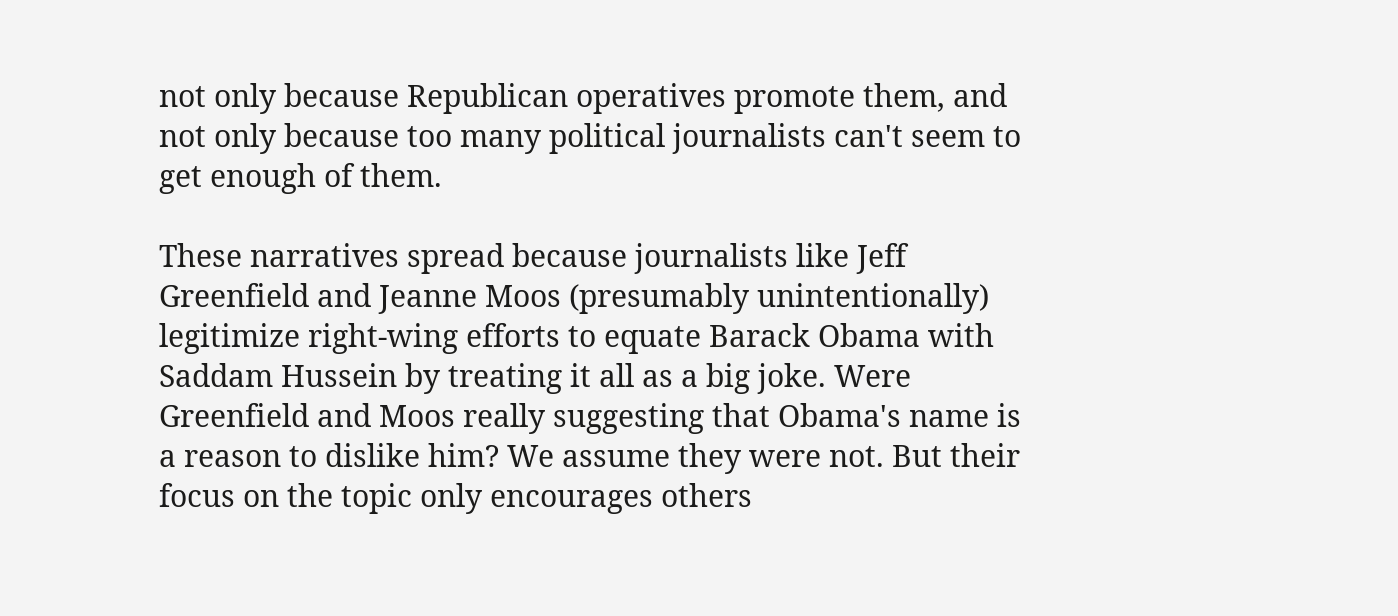not only because Republican operatives promote them, and not only because too many political journalists can't seem to get enough of them.

These narratives spread because journalists like Jeff Greenfield and Jeanne Moos (presumably unintentionally) legitimize right-wing efforts to equate Barack Obama with Saddam Hussein by treating it all as a big joke. Were Greenfield and Moos really suggesting that Obama's name is a reason to dislike him? We assume they were not. But their focus on the topic only encourages others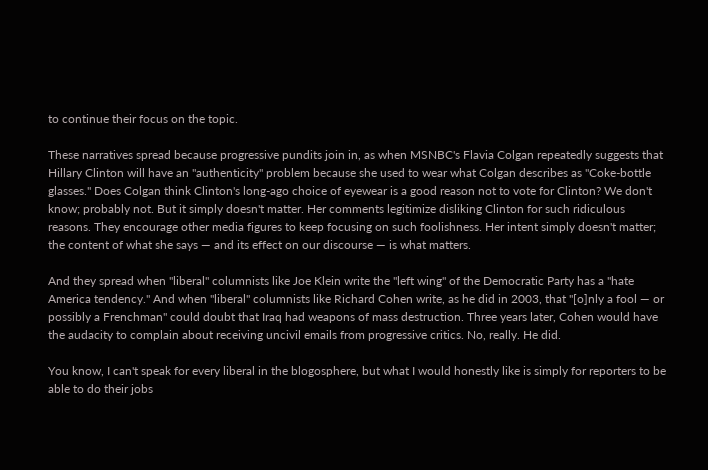to continue their focus on the topic.

These narratives spread because progressive pundits join in, as when MSNBC's Flavia Colgan repeatedly suggests that Hillary Clinton will have an "authenticity" problem because she used to wear what Colgan describes as "Coke-bottle glasses." Does Colgan think Clinton's long-ago choice of eyewear is a good reason not to vote for Clinton? We don't know; probably not. But it simply doesn't matter. Her comments legitimize disliking Clinton for such ridiculous reasons. They encourage other media figures to keep focusing on such foolishness. Her intent simply doesn't matter; the content of what she says — and its effect on our discourse — is what matters.

And they spread when "liberal" columnists like Joe Klein write the "left wing" of the Democratic Party has a "hate America tendency." And when "liberal" columnists like Richard Cohen write, as he did in 2003, that "[o]nly a fool — or possibly a Frenchman" could doubt that Iraq had weapons of mass destruction. Three years later, Cohen would have the audacity to complain about receiving uncivil emails from progressive critics. No, really. He did.

You know, I can't speak for every liberal in the blogosphere, but what I would honestly like is simply for reporters to be able to do their jobs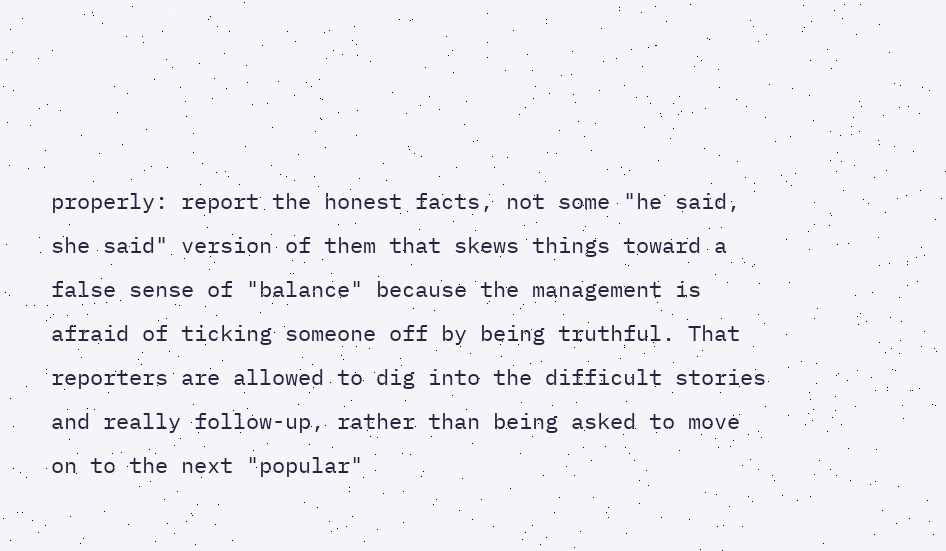properly: report the honest facts, not some "he said, she said" version of them that skews things toward a false sense of "balance" because the management is afraid of ticking someone off by being truthful. That reporters are allowed to dig into the difficult stories and really follow-up, rather than being asked to move on to the next "popular"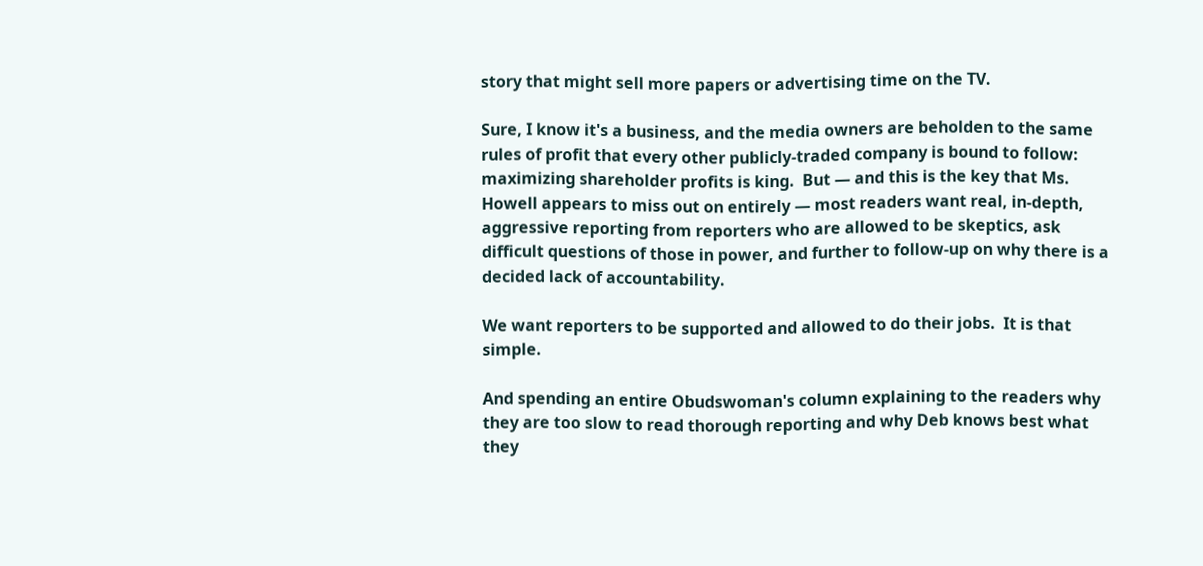story that might sell more papers or advertising time on the TV.

Sure, I know it's a business, and the media owners are beholden to the same rules of profit that every other publicly-traded company is bound to follow:  maximizing shareholder profits is king.  But — and this is the key that Ms. Howell appears to miss out on entirely — most readers want real, in-depth, aggressive reporting from reporters who are allowed to be skeptics, ask difficult questions of those in power, and further to follow-up on why there is a decided lack of accountability.

We want reporters to be supported and allowed to do their jobs.  It is that simple.

And spending an entire Obudswoman's column explaining to the readers why they are too slow to read thorough reporting and why Deb knows best what they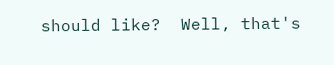should like?  Well, that's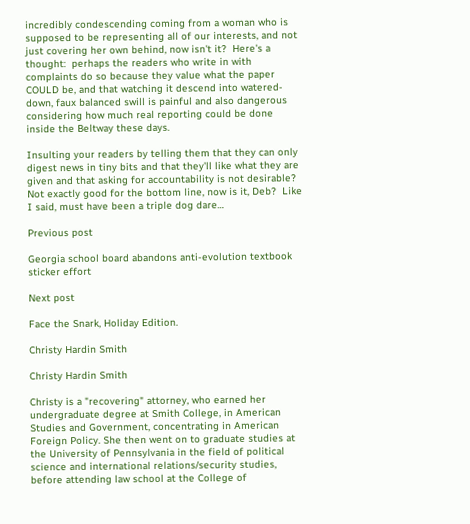incredibly condescending coming from a woman who is supposed to be representing all of our interests, and not just covering her own behind, now isn't it?  Here's a thought:  perhaps the readers who write in with complaints do so because they value what the paper COULD be, and that watching it descend into watered-down, faux balanced swill is painful and also dangerous considering how much real reporting could be done inside the Beltway these days.

Insulting your readers by telling them that they can only digest news in tiny bits and that they'll like what they are given and that asking for accountability is not desirable?  Not exactly good for the bottom line, now is it, Deb?  Like I said, must have been a triple dog dare…

Previous post

Georgia school board abandons anti-evolution textbook sticker effort

Next post

Face the Snark, Holiday Edition.

Christy Hardin Smith

Christy Hardin Smith

Christy is a "recovering" attorney, who earned her undergraduate degree at Smith College, in American Studies and Government, concentrating in American Foreign Policy. She then went on to graduate studies at the University of Pennsylvania in the field of political science and international relations/security studies, before attending law school at the College of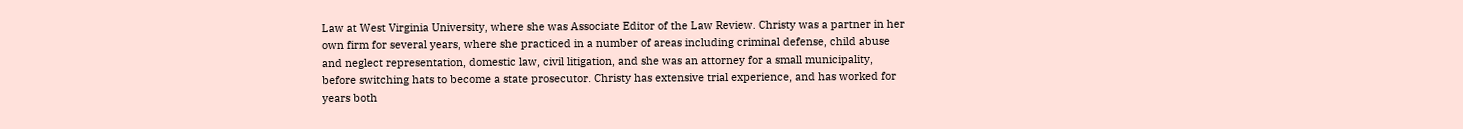Law at West Virginia University, where she was Associate Editor of the Law Review. Christy was a partner in her own firm for several years, where she practiced in a number of areas including criminal defense, child abuse and neglect representation, domestic law, civil litigation, and she was an attorney for a small municipality, before switching hats to become a state prosecutor. Christy has extensive trial experience, and has worked for years both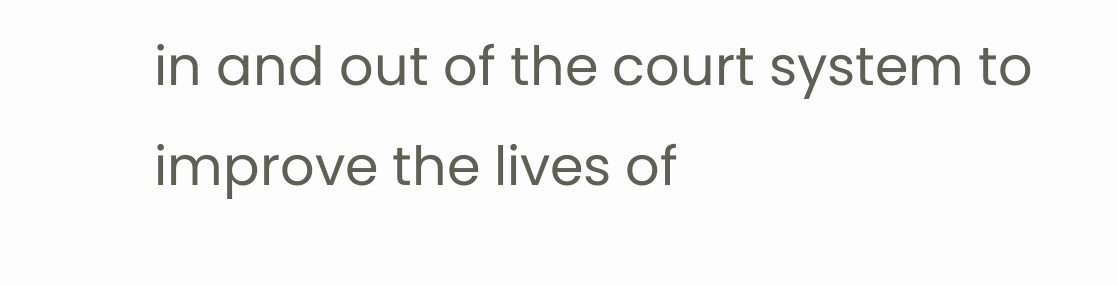in and out of the court system to improve the lives of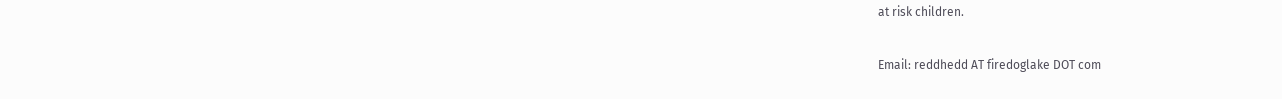at risk children.

Email: reddhedd AT firedoglake DOT com